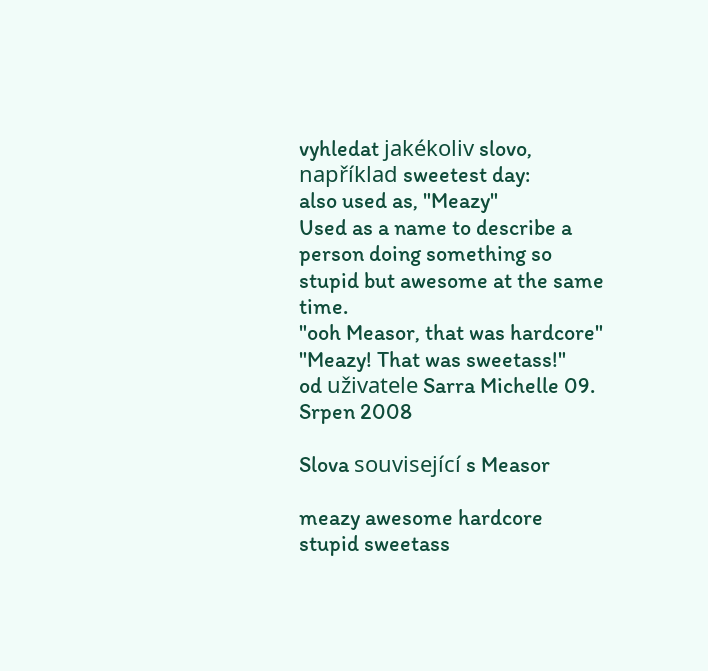vyhledat jakékoliv slovo, například sweetest day:
also used as, "Meazy"
Used as a name to describe a person doing something so stupid but awesome at the same time.
"ooh Measor, that was hardcore"
"Meazy! That was sweetass!"
od uživatele Sarra Michelle 09. Srpen 2008

Slova související s Measor

meazy awesome hardcore stupid sweetass